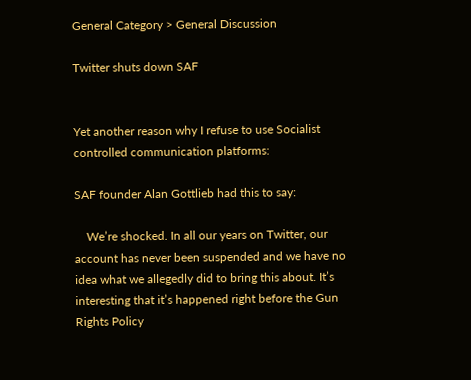General Category > General Discussion

Twitter shuts down SAF


Yet another reason why I refuse to use Socialist controlled communication platforms:

SAF founder Alan Gottlieb had this to say:

    We’re shocked. In all our years on Twitter, our account has never been suspended and we have no idea what we allegedly did to bring this about. It’s interesting that it’s happened right before the Gun Rights Policy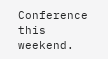Conference this weekend.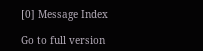[0] Message Index

Go to full version